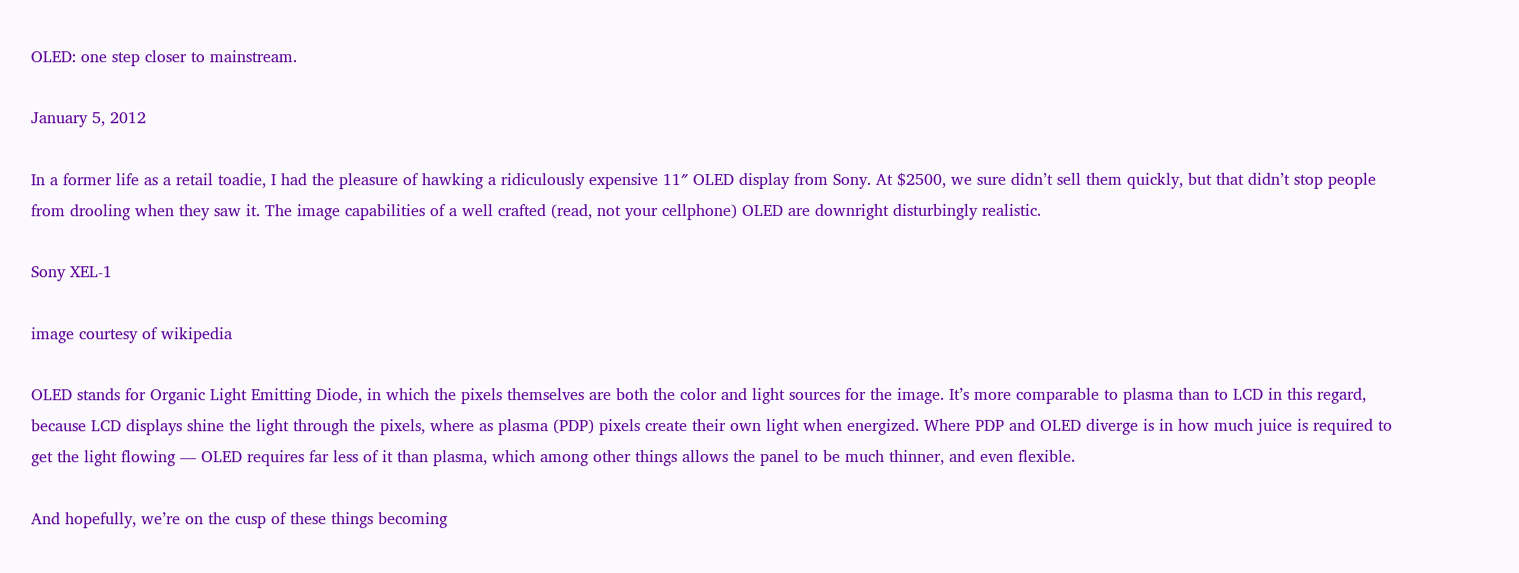OLED: one step closer to mainstream.

January 5, 2012

In a former life as a retail toadie, I had the pleasure of hawking a ridiculously expensive 11″ OLED display from Sony. At $2500, we sure didn’t sell them quickly, but that didn’t stop people from drooling when they saw it. The image capabilities of a well crafted (read, not your cellphone) OLED are downright disturbingly realistic.

Sony XEL-1

image courtesy of wikipedia

OLED stands for Organic Light Emitting Diode, in which the pixels themselves are both the color and light sources for the image. It’s more comparable to plasma than to LCD in this regard, because LCD displays shine the light through the pixels, where as plasma (PDP) pixels create their own light when energized. Where PDP and OLED diverge is in how much juice is required to get the light flowing — OLED requires far less of it than plasma, which among other things allows the panel to be much thinner, and even flexible.

And hopefully, we’re on the cusp of these things becoming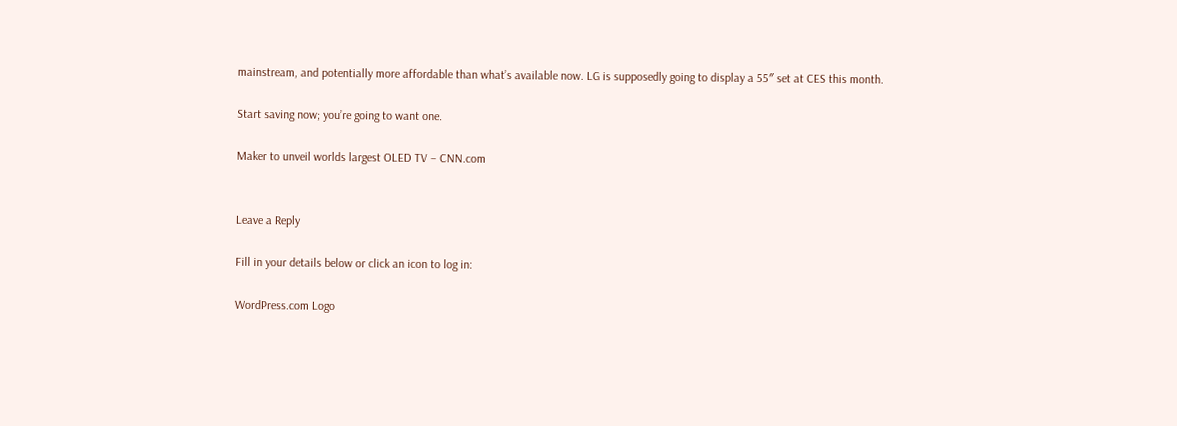mainstream, and potentially more affordable than what’s available now. LG is supposedly going to display a 55″ set at CES this month.

Start saving now; you’re going to want one.

Maker to unveil worlds largest OLED TV – CNN.com


Leave a Reply

Fill in your details below or click an icon to log in:

WordPress.com Logo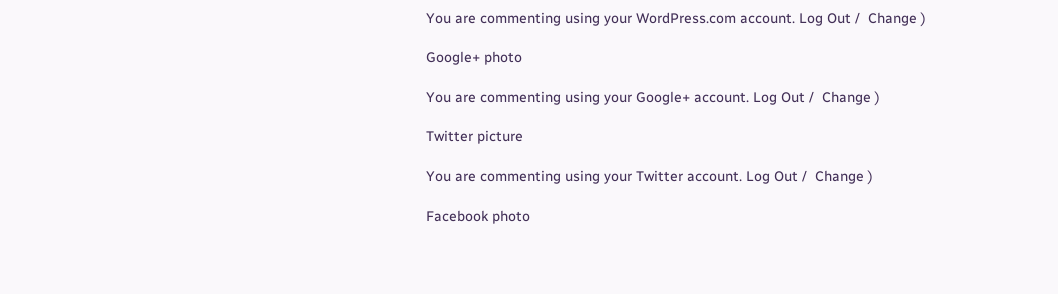You are commenting using your WordPress.com account. Log Out /  Change )

Google+ photo

You are commenting using your Google+ account. Log Out /  Change )

Twitter picture

You are commenting using your Twitter account. Log Out /  Change )

Facebook photo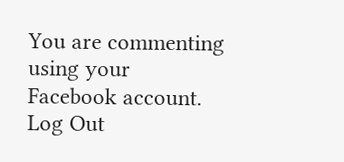You are commenting using your Facebook account. Log Out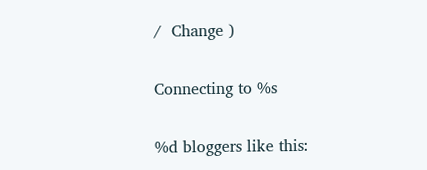/  Change )

Connecting to %s

%d bloggers like this: